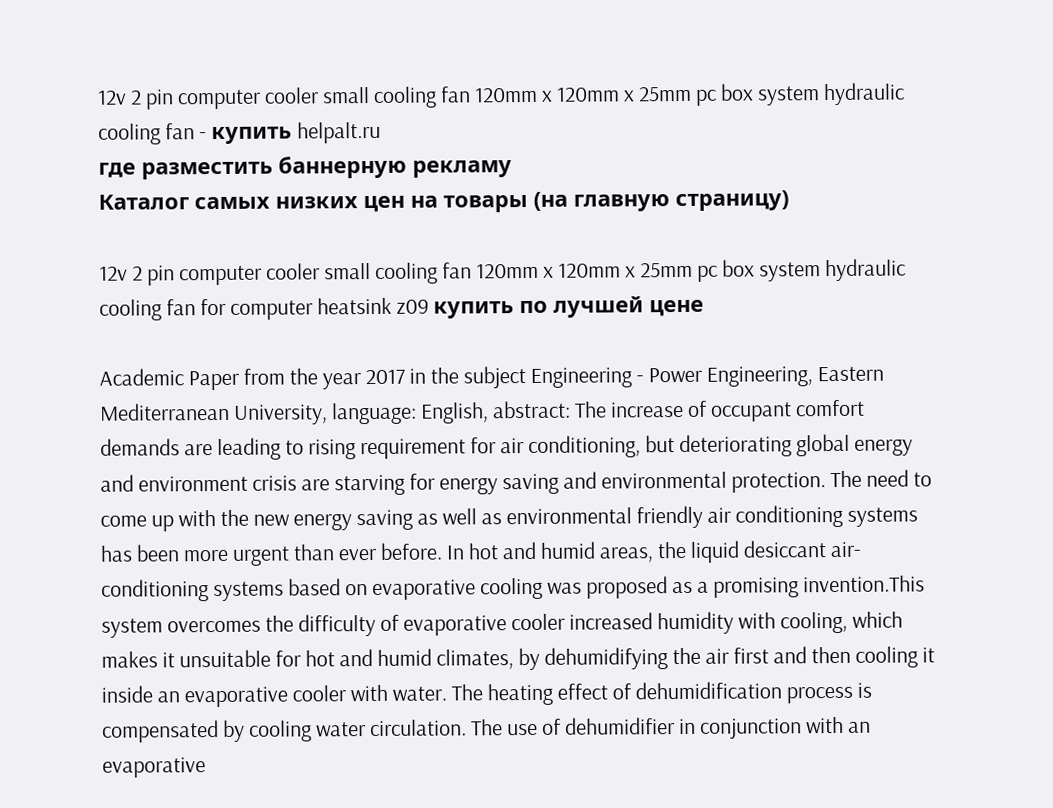12v 2 pin computer cooler small cooling fan 120mm x 120mm x 25mm pc box system hydraulic cooling fan - купить helpalt.ru
где разместить баннерную рекламу
Каталог самых низких цен на товары (на главную страницу)

12v 2 pin computer cooler small cooling fan 120mm x 120mm x 25mm pc box system hydraulic cooling fan for computer heatsink z09 купить по лучшей цене

Academic Paper from the year 2017 in the subject Engineering - Power Engineering, Eastern Mediterranean University, language: English, abstract: The increase of occupant comfort demands are leading to rising requirement for air conditioning, but deteriorating global energy and environment crisis are starving for energy saving and environmental protection. The need to come up with the new energy saving as well as environmental friendly air conditioning systems has been more urgent than ever before. In hot and humid areas, the liquid desiccant air-conditioning systems based on evaporative cooling was proposed as a promising invention.This system overcomes the difficulty of evaporative cooler increased humidity with cooling, which makes it unsuitable for hot and humid climates, by dehumidifying the air first and then cooling it inside an evaporative cooler with water. The heating effect of dehumidification process is compensated by cooling water circulation. The use of dehumidifier in conjunction with an evaporative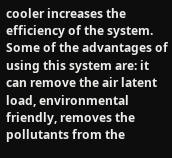cooler increases the efficiency of the system. Some of the advantages of using this system are: it can remove the air latent load, environmental friendly, removes the pollutants from the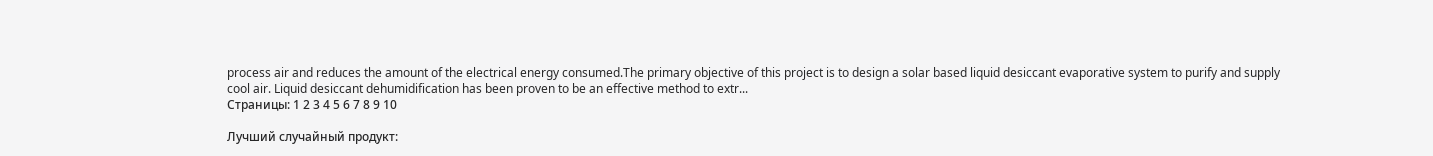process air and reduces the amount of the electrical energy consumed.The primary objective of this project is to design a solar based liquid desiccant evaporative system to purify and supply cool air. Liquid desiccant dehumidification has been proven to be an effective method to extr...
Страницы: 1 2 3 4 5 6 7 8 9 10

Лучший случайный продукт: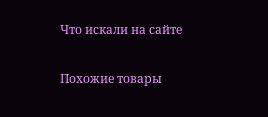Что искали на сайте

Похожие товары